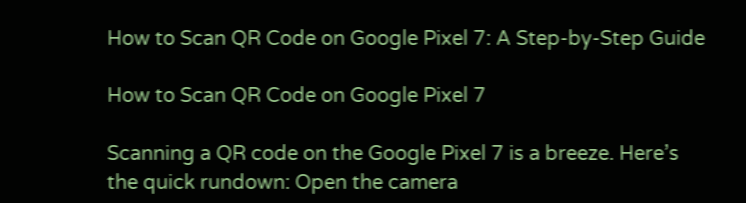How to Scan QR Code on Google Pixel 7: A Step-by-Step Guide

How to Scan QR Code on Google Pixel 7

Scanning a QR code on the Google Pixel 7 is a breeze. Here’s the quick rundown: Open the camera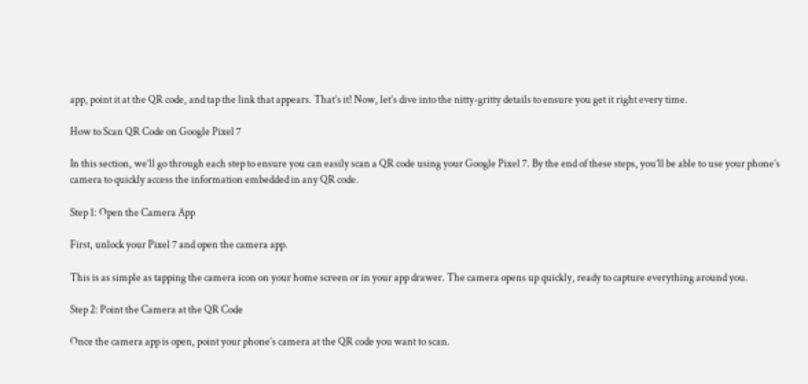app, point it at the QR code, and tap the link that appears. That’s it! Now, let’s dive into the nitty-gritty details to ensure you get it right every time.

How to Scan QR Code on Google Pixel 7

In this section, we’ll go through each step to ensure you can easily scan a QR code using your Google Pixel 7. By the end of these steps, you’ll be able to use your phone’s camera to quickly access the information embedded in any QR code.

Step 1: Open the Camera App

First, unlock your Pixel 7 and open the camera app.

This is as simple as tapping the camera icon on your home screen or in your app drawer. The camera opens up quickly, ready to capture everything around you.

Step 2: Point the Camera at the QR Code

Once the camera app is open, point your phone’s camera at the QR code you want to scan.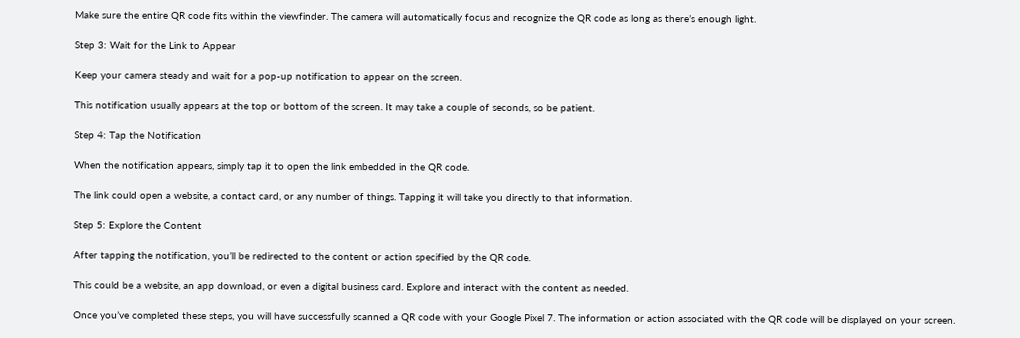Make sure the entire QR code fits within the viewfinder. The camera will automatically focus and recognize the QR code as long as there’s enough light.

Step 3: Wait for the Link to Appear

Keep your camera steady and wait for a pop-up notification to appear on the screen.

This notification usually appears at the top or bottom of the screen. It may take a couple of seconds, so be patient.

Step 4: Tap the Notification

When the notification appears, simply tap it to open the link embedded in the QR code.

The link could open a website, a contact card, or any number of things. Tapping it will take you directly to that information.

Step 5: Explore the Content

After tapping the notification, you’ll be redirected to the content or action specified by the QR code.

This could be a website, an app download, or even a digital business card. Explore and interact with the content as needed.

Once you’ve completed these steps, you will have successfully scanned a QR code with your Google Pixel 7. The information or action associated with the QR code will be displayed on your screen.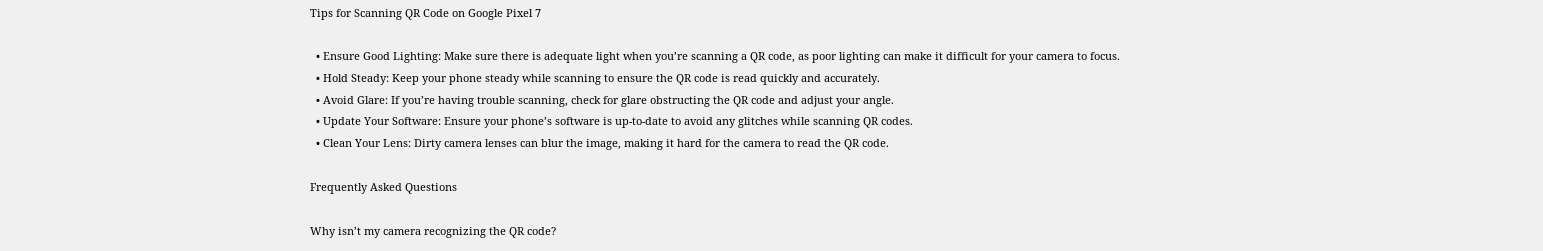Tips for Scanning QR Code on Google Pixel 7

  • Ensure Good Lighting: Make sure there is adequate light when you’re scanning a QR code, as poor lighting can make it difficult for your camera to focus.
  • Hold Steady: Keep your phone steady while scanning to ensure the QR code is read quickly and accurately.
  • Avoid Glare: If you’re having trouble scanning, check for glare obstructing the QR code and adjust your angle.
  • Update Your Software: Ensure your phone’s software is up-to-date to avoid any glitches while scanning QR codes.
  • Clean Your Lens: Dirty camera lenses can blur the image, making it hard for the camera to read the QR code.

Frequently Asked Questions

Why isn’t my camera recognizing the QR code?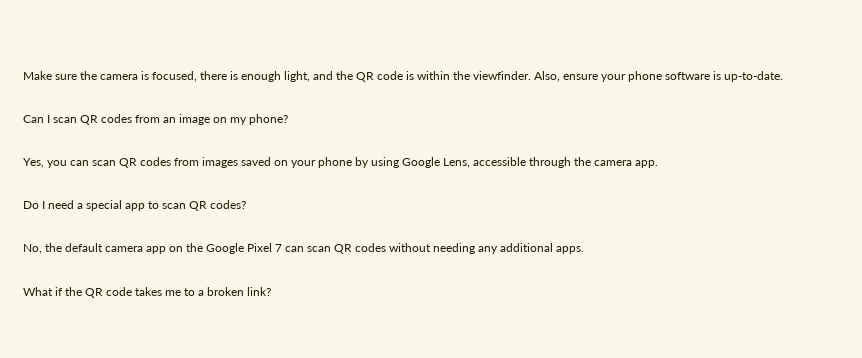Make sure the camera is focused, there is enough light, and the QR code is within the viewfinder. Also, ensure your phone software is up-to-date.

Can I scan QR codes from an image on my phone?

Yes, you can scan QR codes from images saved on your phone by using Google Lens, accessible through the camera app.

Do I need a special app to scan QR codes?

No, the default camera app on the Google Pixel 7 can scan QR codes without needing any additional apps.

What if the QR code takes me to a broken link?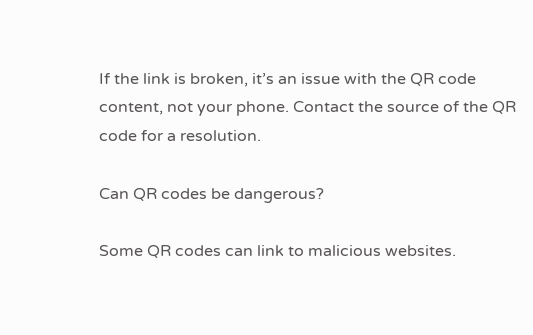If the link is broken, it’s an issue with the QR code content, not your phone. Contact the source of the QR code for a resolution.

Can QR codes be dangerous?

Some QR codes can link to malicious websites.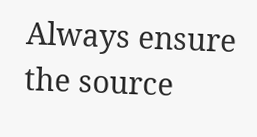Always ensure the source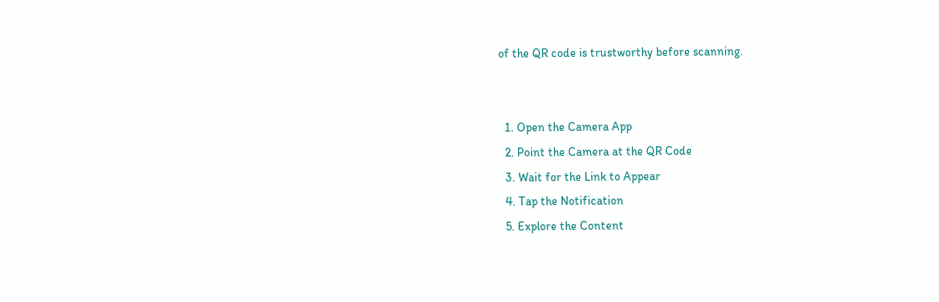of the QR code is trustworthy before scanning.


  1. Open the Camera App
  2. Point the Camera at the QR Code
  3. Wait for the Link to Appear
  4. Tap the Notification
  5. Explore the Content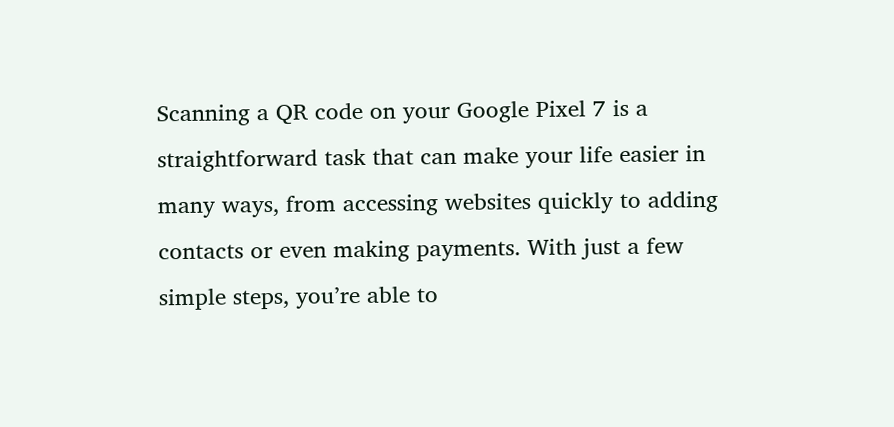Scanning a QR code on your Google Pixel 7 is a straightforward task that can make your life easier in many ways, from accessing websites quickly to adding contacts or even making payments. With just a few simple steps, you’re able to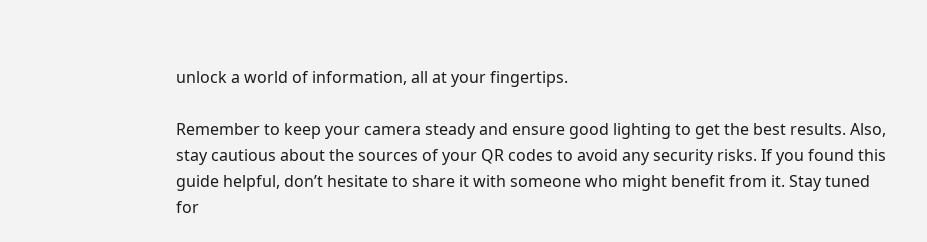unlock a world of information, all at your fingertips.

Remember to keep your camera steady and ensure good lighting to get the best results. Also, stay cautious about the sources of your QR codes to avoid any security risks. If you found this guide helpful, don’t hesitate to share it with someone who might benefit from it. Stay tuned for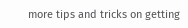more tips and tricks on getting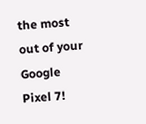the most out of your Google Pixel 7!